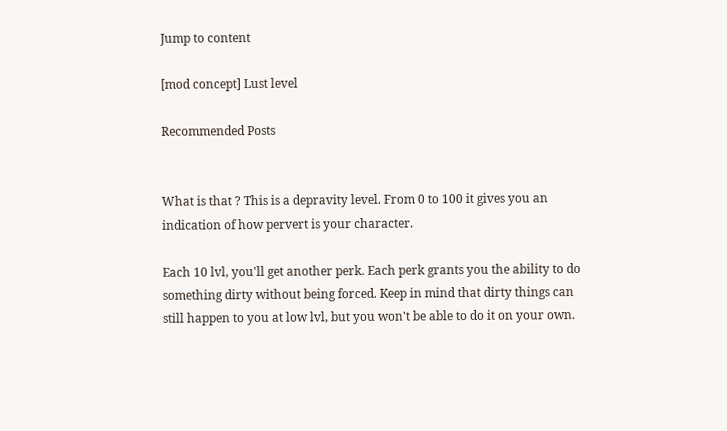Jump to content

[mod concept] Lust level

Recommended Posts


What is that ? This is a depravity level. From 0 to 100 it gives you an indication of how pervert is your character.

Each 10 lvl, you'll get another perk. Each perk grants you the ability to do something dirty without being forced. Keep in mind that dirty things can still happen to you at low lvl, but you won't be able to do it on your own.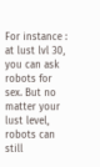For instance : at lust lvl 30, you can ask robots for sex. But no matter your lust level, robots can still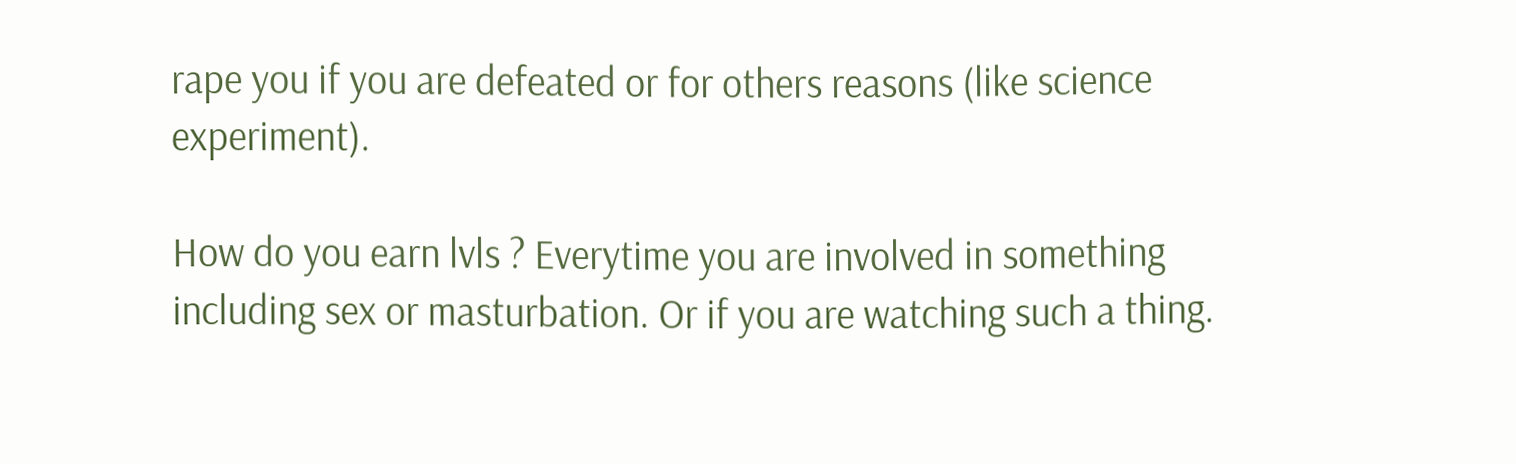rape you if you are defeated or for others reasons (like science experiment).

How do you earn lvls ? Everytime you are involved in something including sex or masturbation. Or if you are watching such a thing.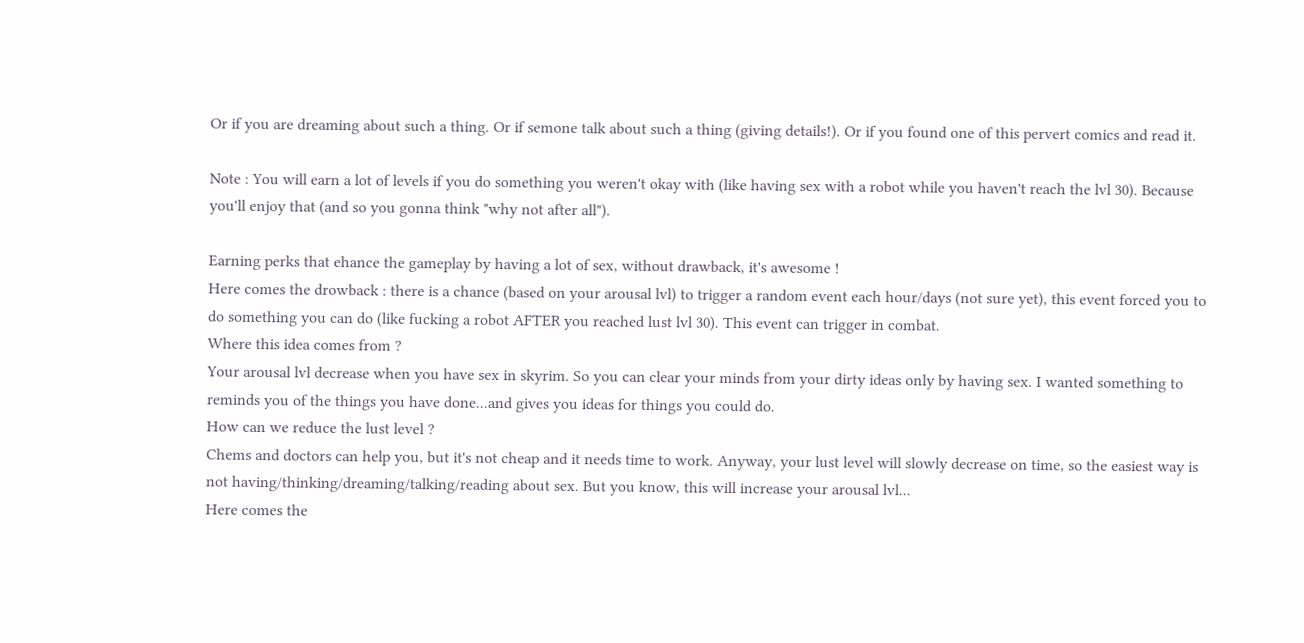Or if you are dreaming about such a thing. Or if semone talk about such a thing (giving details!). Or if you found one of this pervert comics and read it.

Note : You will earn a lot of levels if you do something you weren't okay with (like having sex with a robot while you haven't reach the lvl 30). Because you'll enjoy that (and so you gonna think "why not after all").

Earning perks that ehance the gameplay by having a lot of sex, without drawback, it's awesome !
Here comes the drowback : there is a chance (based on your arousal lvl) to trigger a random event each hour/days (not sure yet), this event forced you to do something you can do (like fucking a robot AFTER you reached lust lvl 30). This event can trigger in combat.
Where this idea comes from ?
Your arousal lvl decrease when you have sex in skyrim. So you can clear your minds from your dirty ideas only by having sex. I wanted something to reminds you of the things you have done...and gives you ideas for things you could do.
How can we reduce the lust level ?
Chems and doctors can help you, but it's not cheap and it needs time to work. Anyway, your lust level will slowly decrease on time, so the easiest way is not having/thinking/dreaming/talking/reading about sex. But you know, this will increase your arousal lvl...
Here comes the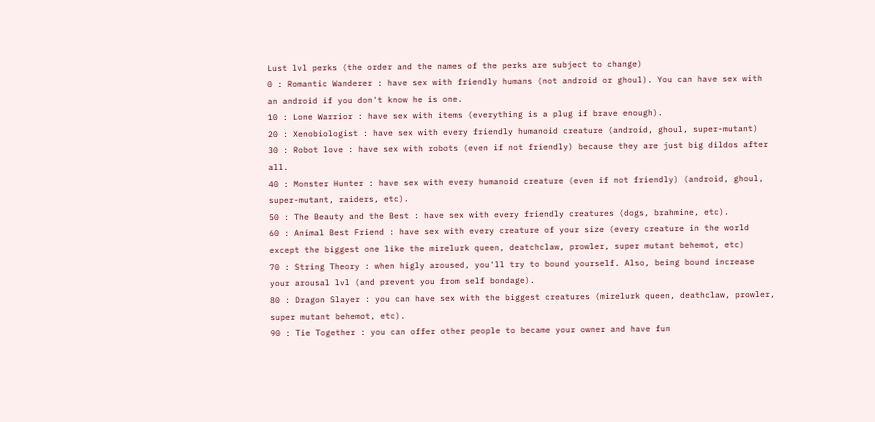Lust lvl perks (the order and the names of the perks are subject to change)
0 : Romantic Wanderer : have sex with friendly humans (not android or ghoul). You can have sex with an android if you don't know he is one.
10 : Lone Warrior : have sex with items (everything is a plug if brave enough).
20 : Xenobiologist : have sex with every friendly humanoid creature (android, ghoul, super-mutant)
30 : Robot love : have sex with robots (even if not friendly) because they are just big dildos after all.
40 : Monster Hunter : have sex with every humanoid creature (even if not friendly) (android, ghoul, super-mutant, raiders, etc).
50 : The Beauty and the Best : have sex with every friendly creatures (dogs, brahmine, etc).
60 : Animal Best Friend : have sex with every creature of your size (every creature in the world except the biggest one like the mirelurk queen, deatchclaw, prowler, super mutant behemot, etc)
70 : String Theory : when higly aroused, you'll try to bound yourself. Also, being bound increase your arousal lvl (and prevent you from self bondage).
80 : Dragon Slayer : you can have sex with the biggest creatures (mirelurk queen, deathclaw, prowler, super mutant behemot, etc).
90 : Tie Together : you can offer other people to became your owner and have fun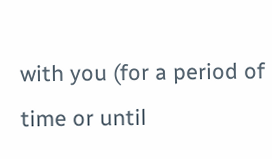with you (for a period of time or until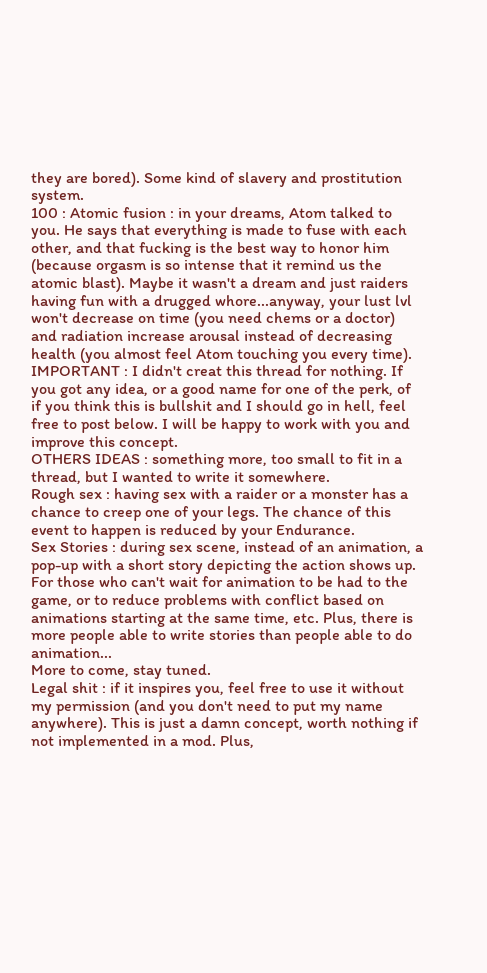they are bored). Some kind of slavery and prostitution system.
100 : Atomic fusion : in your dreams, Atom talked to you. He says that everything is made to fuse with each other, and that fucking is the best way to honor him (because orgasm is so intense that it remind us the atomic blast). Maybe it wasn't a dream and just raiders having fun with a drugged whore...anyway, your lust lvl won't decrease on time (you need chems or a doctor) and radiation increase arousal instead of decreasing health (you almost feel Atom touching you every time).
IMPORTANT : I didn't creat this thread for nothing. If you got any idea, or a good name for one of the perk, of if you think this is bullshit and I should go in hell, feel free to post below. I will be happy to work with you and improve this concept.
OTHERS IDEAS : something more, too small to fit in a thread, but I wanted to write it somewhere.
Rough sex : having sex with a raider or a monster has a chance to creep one of your legs. The chance of this event to happen is reduced by your Endurance.
Sex Stories : during sex scene, instead of an animation, a pop-up with a short story depicting the action shows up. For those who can't wait for animation to be had to the game, or to reduce problems with conflict based on animations starting at the same time, etc. Plus, there is more people able to write stories than people able to do animation...
More to come, stay tuned.
Legal shit : if it inspires you, feel free to use it without my permission (and you don't need to put my name anywhere). This is just a damn concept, worth nothing if not implemented in a mod. Plus,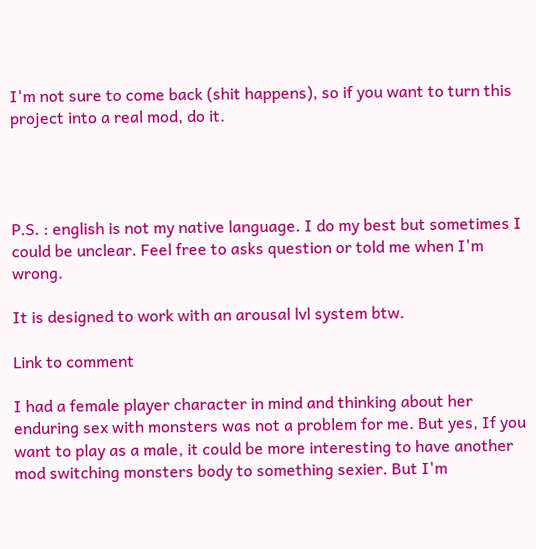I'm not sure to come back (shit happens), so if you want to turn this project into a real mod, do it.




P.S. : english is not my native language. I do my best but sometimes I could be unclear. Feel free to asks question or told me when I'm wrong.

It is designed to work with an arousal lvl system btw.

Link to comment

I had a female player character in mind and thinking about her enduring sex with monsters was not a problem for me. But yes, If you want to play as a male, it could be more interesting to have another mod switching monsters body to something sexier. But I'm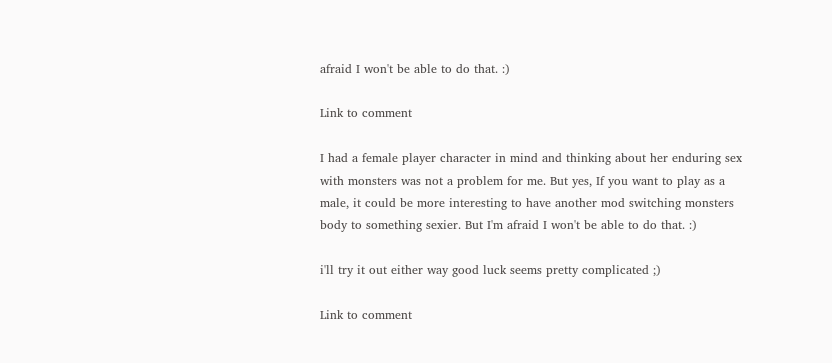afraid I won't be able to do that. :)

Link to comment

I had a female player character in mind and thinking about her enduring sex with monsters was not a problem for me. But yes, If you want to play as a male, it could be more interesting to have another mod switching monsters body to something sexier. But I'm afraid I won't be able to do that. :)

i'll try it out either way good luck seems pretty complicated ;)

Link to comment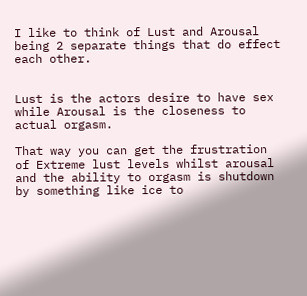I like to think of Lust and Arousal being 2 separate things that do effect each other.


Lust is the actors desire to have sex while Arousal is the closeness to actual orgasm.

That way you can get the frustration of Extreme lust levels whilst arousal and the ability to orgasm is shutdown by something like ice to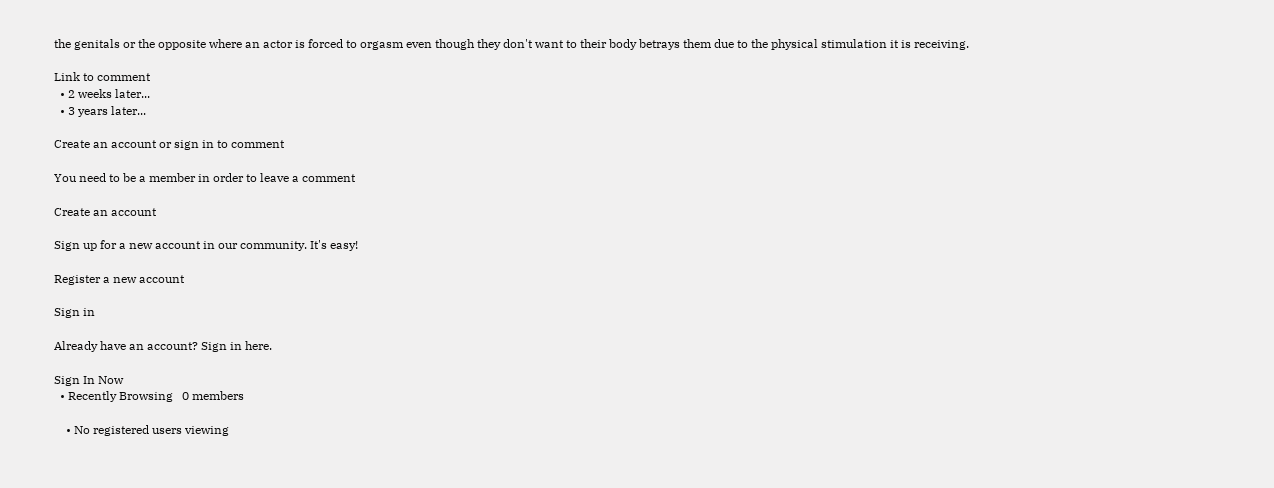the genitals or the opposite where an actor is forced to orgasm even though they don't want to their body betrays them due to the physical stimulation it is receiving.

Link to comment
  • 2 weeks later...
  • 3 years later...

Create an account or sign in to comment

You need to be a member in order to leave a comment

Create an account

Sign up for a new account in our community. It's easy!

Register a new account

Sign in

Already have an account? Sign in here.

Sign In Now
  • Recently Browsing   0 members

    • No registered users viewing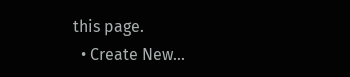this page.
  • Create New...